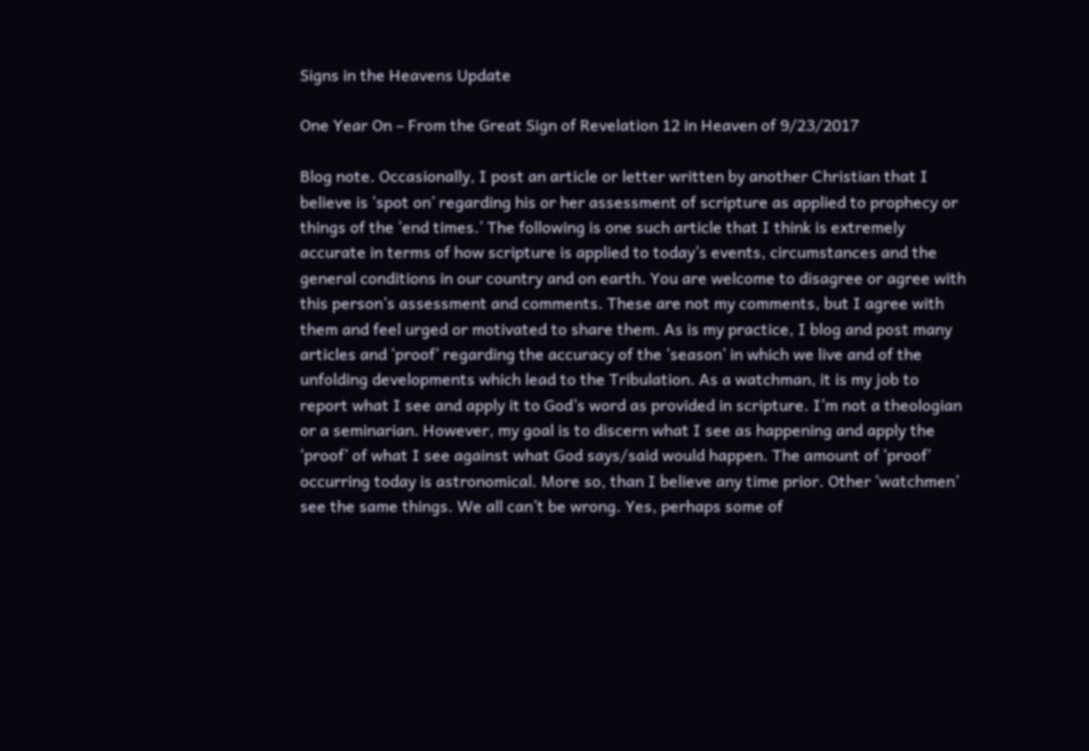Signs in the Heavens Update

One Year On – From the Great Sign of Revelation 12 in Heaven of 9/23/2017

Blog note. Occasionally, I post an article or letter written by another Christian that I believe is ‘spot on’ regarding his or her assessment of scripture as applied to prophecy or things of the ‘end times.’ The following is one such article that I think is extremely accurate in terms of how scripture is applied to today’s events, circumstances and the general conditions in our country and on earth. You are welcome to disagree or agree with this person’s assessment and comments. These are not my comments, but I agree with them and feel urged or motivated to share them. As is my practice, I blog and post many articles and ‘proof’ regarding the accuracy of the ‘season’ in which we live and of the unfolding developments which lead to the Tribulation. As a watchman, it is my job to report what I see and apply it to God’s word as provided in scripture. I’m not a theologian or a seminarian. However, my goal is to discern what I see as happening and apply the ‘proof’ of what I see against what God says/said would happen. The amount of ‘proof’ occurring today is astronomical. More so, than I believe any time prior. Other ‘watchmen’ see the same things. We all can’t be wrong. Yes, perhaps some of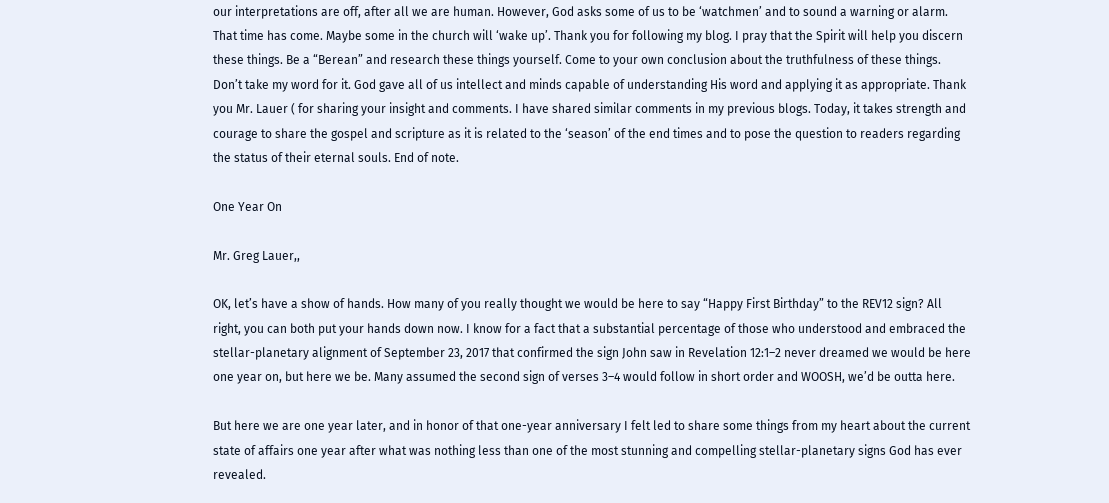our interpretations are off, after all we are human. However, God asks some of us to be ‘watchmen’ and to sound a warning or alarm.  That time has come. Maybe some in the church will ‘wake up’. Thank you for following my blog. I pray that the Spirit will help you discern these things. Be a “Berean” and research these things yourself. Come to your own conclusion about the truthfulness of these things. Don’t take my word for it. God gave all of us intellect and minds capable of understanding His word and applying it as appropriate. Thank you Mr. Lauer ( for sharing your insight and comments. I have shared similar comments in my previous blogs. Today, it takes strength and courage to share the gospel and scripture as it is related to the ‘season’ of the end times and to pose the question to readers regarding the status of their eternal souls. End of note.

One Year On

Mr. Greg Lauer,,

OK, let’s have a show of hands. How many of you really thought we would be here to say “Happy First Birthday” to the REV12 sign? All right, you can both put your hands down now. I know for a fact that a substantial percentage of those who understood and embraced the stellar-planetary alignment of September 23, 2017 that confirmed the sign John saw in Revelation 12:1–2 never dreamed we would be here one year on, but here we be. Many assumed the second sign of verses 3–4 would follow in short order and WOOSH, we’d be outta here.

But here we are one year later, and in honor of that one-year anniversary I felt led to share some things from my heart about the current state of affairs one year after what was nothing less than one of the most stunning and compelling stellar-planetary signs God has ever revealed.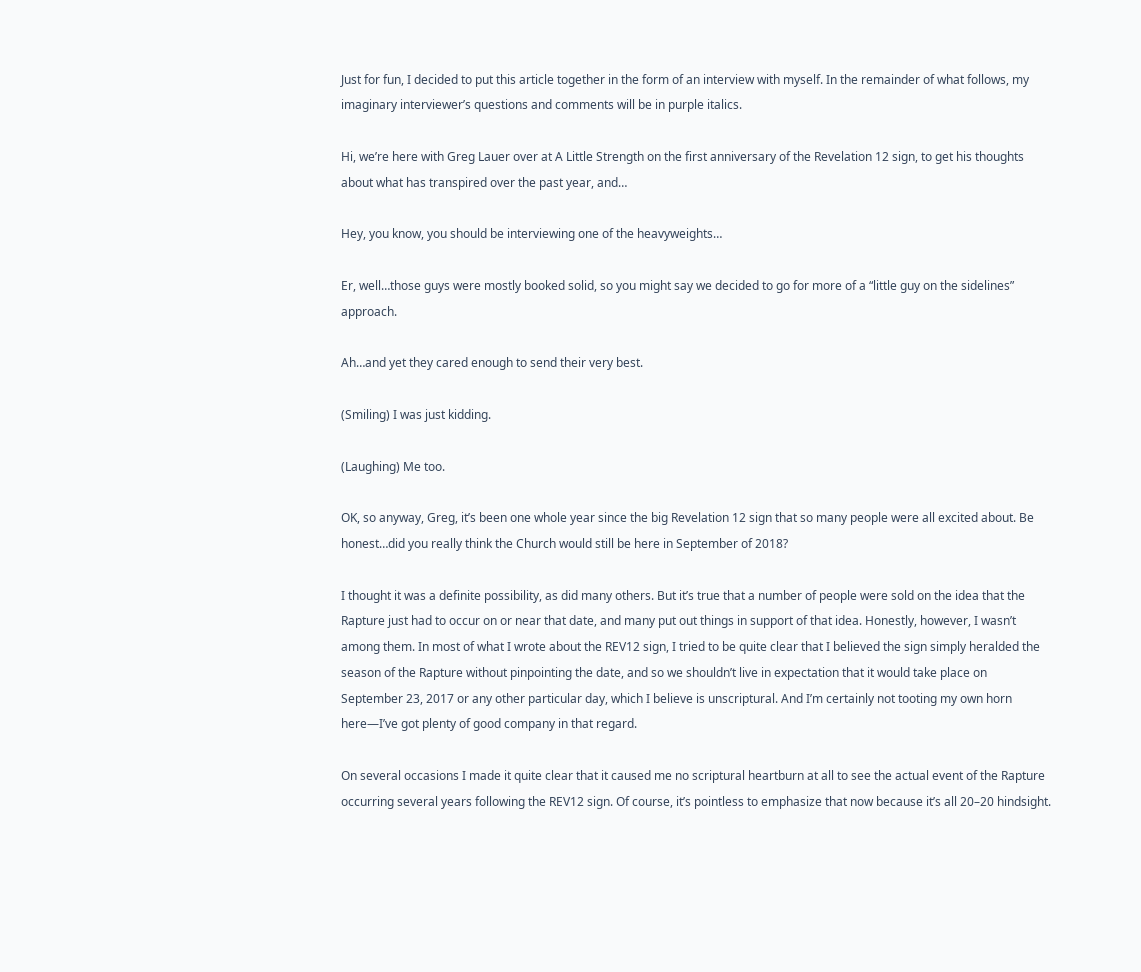Just for fun, I decided to put this article together in the form of an interview with myself. In the remainder of what follows, my imaginary interviewer’s questions and comments will be in purple italics.

Hi, we’re here with Greg Lauer over at A Little Strength on the first anniversary of the Revelation 12 sign, to get his thoughts about what has transpired over the past year, and…

Hey, you know, you should be interviewing one of the heavyweights…

Er, well…those guys were mostly booked solid, so you might say we decided to go for more of a “little guy on the sidelines” approach.

Ah…and yet they cared enough to send their very best.

(Smiling) I was just kidding.

(Laughing) Me too.

OK, so anyway, Greg, it’s been one whole year since the big Revelation 12 sign that so many people were all excited about. Be honest…did you really think the Church would still be here in September of 2018?

I thought it was a definite possibility, as did many others. But it’s true that a number of people were sold on the idea that the Rapture just had to occur on or near that date, and many put out things in support of that idea. Honestly, however, I wasn’t among them. In most of what I wrote about the REV12 sign, I tried to be quite clear that I believed the sign simply heralded the season of the Rapture without pinpointing the date, and so we shouldn’t live in expectation that it would take place on September 23, 2017 or any other particular day, which I believe is unscriptural. And I’m certainly not tooting my own horn here—I’ve got plenty of good company in that regard.

On several occasions I made it quite clear that it caused me no scriptural heartburn at all to see the actual event of the Rapture occurring several years following the REV12 sign. Of course, it’s pointless to emphasize that now because it’s all 20–20 hindsight.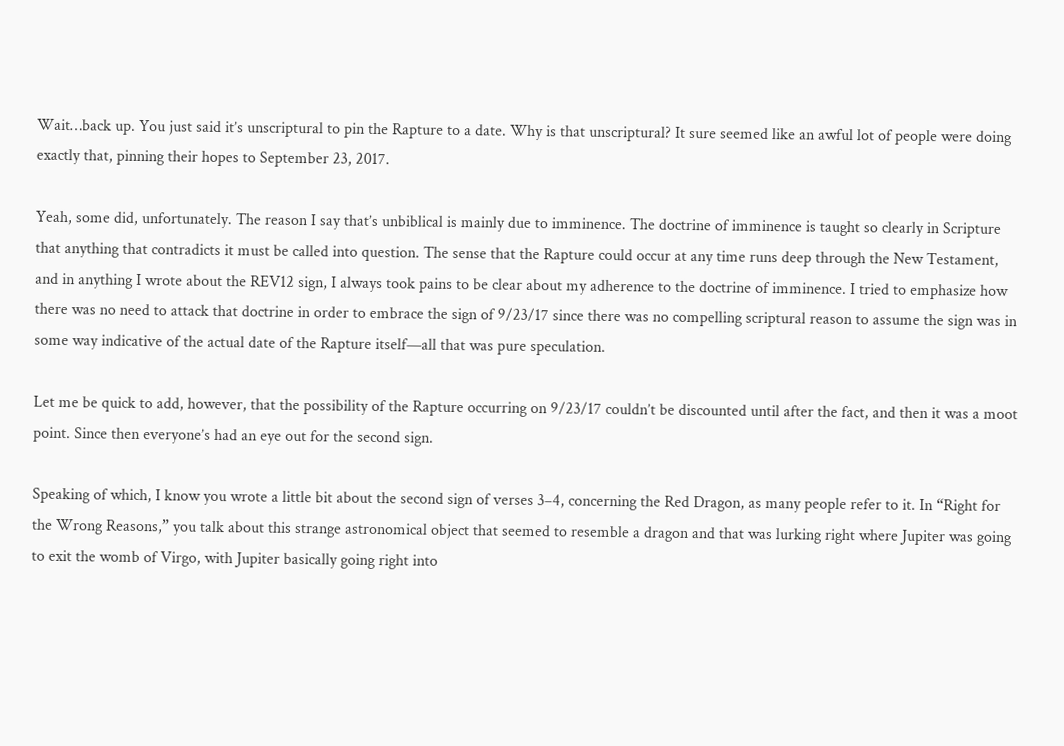Wait…back up. You just said it’s unscriptural to pin the Rapture to a date. Why is that unscriptural? It sure seemed like an awful lot of people were doing exactly that, pinning their hopes to September 23, 2017.

Yeah, some did, unfortunately. The reason I say that’s unbiblical is mainly due to imminence. The doctrine of imminence is taught so clearly in Scripture that anything that contradicts it must be called into question. The sense that the Rapture could occur at any time runs deep through the New Testament, and in anything I wrote about the REV12 sign, I always took pains to be clear about my adherence to the doctrine of imminence. I tried to emphasize how there was no need to attack that doctrine in order to embrace the sign of 9/23/17 since there was no compelling scriptural reason to assume the sign was in some way indicative of the actual date of the Rapture itself—all that was pure speculation.

Let me be quick to add, however, that the possibility of the Rapture occurring on 9/23/17 couldn’t be discounted until after the fact, and then it was a moot point. Since then everyone’s had an eye out for the second sign.

Speaking of which, I know you wrote a little bit about the second sign of verses 3–4, concerning the Red Dragon, as many people refer to it. In “Right for the Wrong Reasons,” you talk about this strange astronomical object that seemed to resemble a dragon and that was lurking right where Jupiter was going to exit the womb of Virgo, with Jupiter basically going right into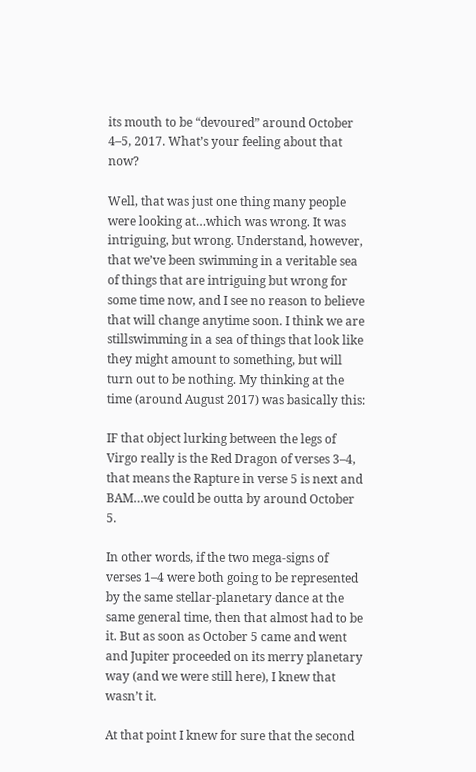its mouth to be “devoured” around October 4–5, 2017. What’s your feeling about that now?

Well, that was just one thing many people were looking at…which was wrong. It was intriguing, but wrong. Understand, however, that we’ve been swimming in a veritable sea of things that are intriguing but wrong for some time now, and I see no reason to believe that will change anytime soon. I think we are stillswimming in a sea of things that look like they might amount to something, but will turn out to be nothing. My thinking at the time (around August 2017) was basically this:

IF that object lurking between the legs of Virgo really is the Red Dragon of verses 3–4, that means the Rapture in verse 5 is next and BAM…we could be outta by around October 5.

In other words, if the two mega-signs of verses 1–4 were both going to be represented by the same stellar-planetary dance at the same general time, then that almost had to be it. But as soon as October 5 came and went and Jupiter proceeded on its merry planetary way (and we were still here), I knew that wasn’t it.

At that point I knew for sure that the second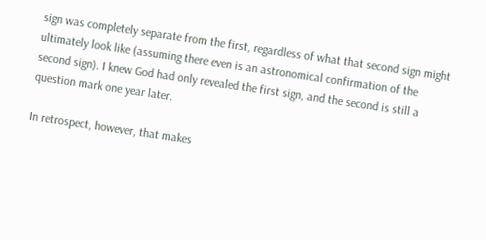sign was completely separate from the first, regardless of what that second sign might ultimately look like (assuming there even is an astronomical confirmation of the second sign). I knew God had only revealed the first sign, and the second is still a question mark one year later.

In retrospect, however, that makes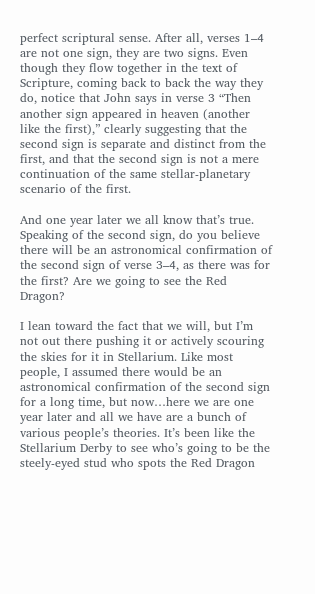perfect scriptural sense. After all, verses 1–4 are not one sign, they are two signs. Even though they flow together in the text of Scripture, coming back to back the way they do, notice that John says in verse 3 “Then another sign appeared in heaven (another like the first),” clearly suggesting that the second sign is separate and distinct from the first, and that the second sign is not a mere continuation of the same stellar-planetary scenario of the first.

And one year later we all know that’s true. Speaking of the second sign, do you believe there will be an astronomical confirmation of the second sign of verse 3–4, as there was for the first? Are we going to see the Red Dragon?

I lean toward the fact that we will, but I’m not out there pushing it or actively scouring the skies for it in Stellarium. Like most people, I assumed there would be an astronomical confirmation of the second sign for a long time, but now…here we are one year later and all we have are a bunch of various people’s theories. It’s been like the Stellarium Derby to see who’s going to be the steely-eyed stud who spots the Red Dragon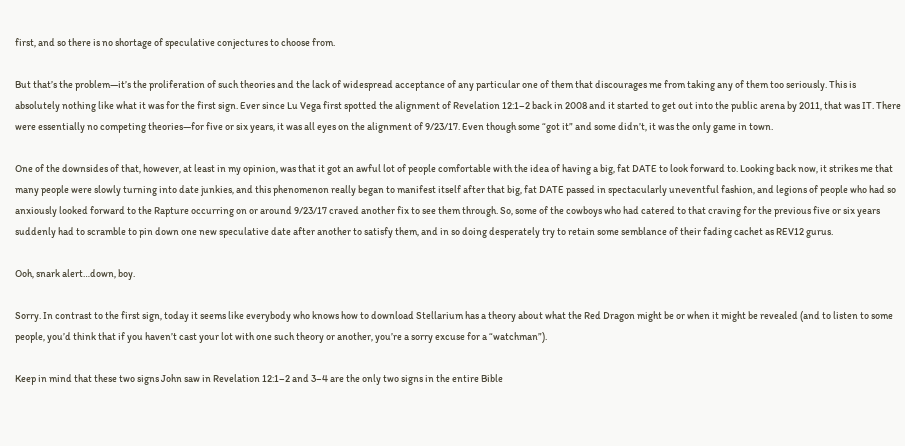first, and so there is no shortage of speculative conjectures to choose from.

But that’s the problem—it’s the proliferation of such theories and the lack of widespread acceptance of any particular one of them that discourages me from taking any of them too seriously. This is absolutely nothing like what it was for the first sign. Ever since Lu Vega first spotted the alignment of Revelation 12:1–2 back in 2008 and it started to get out into the public arena by 2011, that was IT. There were essentially no competing theories—for five or six years, it was all eyes on the alignment of 9/23/17. Even though some “got it” and some didn’t, it was the only game in town.

One of the downsides of that, however, at least in my opinion, was that it got an awful lot of people comfortable with the idea of having a big, fat DATE to look forward to. Looking back now, it strikes me that many people were slowly turning into date junkies, and this phenomenon really began to manifest itself after that big, fat DATE passed in spectacularly uneventful fashion, and legions of people who had so anxiously looked forward to the Rapture occurring on or around 9/23/17 craved another fix to see them through. So, some of the cowboys who had catered to that craving for the previous five or six years suddenly had to scramble to pin down one new speculative date after another to satisfy them, and in so doing desperately try to retain some semblance of their fading cachet as REV12 gurus.

Ooh, snark alert…down, boy.

Sorry. In contrast to the first sign, today it seems like everybody who knows how to download Stellarium has a theory about what the Red Dragon might be or when it might be revealed (and to listen to some people, you’d think that if you haven’t cast your lot with one such theory or another, you’re a sorry excuse for a “watchman”).

Keep in mind that these two signs John saw in Revelation 12:1–2 and 3–4 are the only two signs in the entire Bible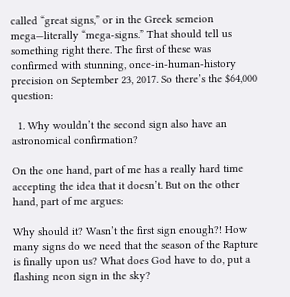called “great signs,” or in the Greek semeion mega—literally “mega-signs.” That should tell us something right there. The first of these was confirmed with stunning, once-in-human-history precision on September 23, 2017. So there’s the $64,000 question:

  1. Why wouldn’t the second sign also have an astronomical confirmation?

On the one hand, part of me has a really hard time accepting the idea that it doesn’t. But on the other hand, part of me argues:

Why should it? Wasn’t the first sign enough?! How many signs do we need that the season of the Rapture is finally upon us? What does God have to do, put a flashing neon sign in the sky?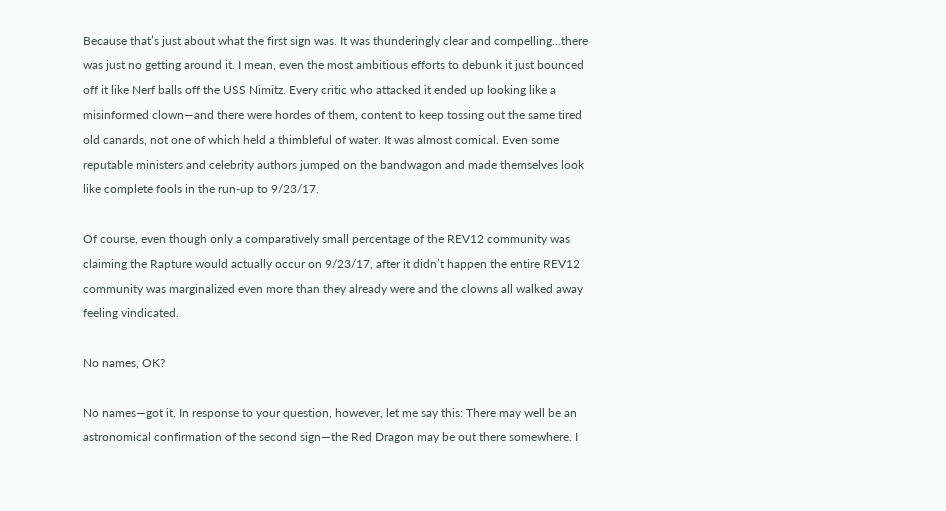Because that’s just about what the first sign was. It was thunderingly clear and compelling…there was just no getting around it. I mean, even the most ambitious efforts to debunk it just bounced off it like Nerf balls off the USS Nimitz. Every critic who attacked it ended up looking like a misinformed clown—and there were hordes of them, content to keep tossing out the same tired old canards, not one of which held a thimbleful of water. It was almost comical. Even some reputable ministers and celebrity authors jumped on the bandwagon and made themselves look like complete fools in the run-up to 9/23/17.

Of course, even though only a comparatively small percentage of the REV12 community was claiming the Rapture would actually occur on 9/23/17, after it didn’t happen the entire REV12 community was marginalized even more than they already were and the clowns all walked away feeling vindicated.

No names, OK?

No names—got it. In response to your question, however, let me say this: There may well be an astronomical confirmation of the second sign—the Red Dragon may be out there somewhere. I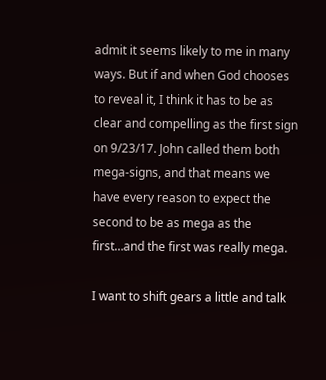admit it seems likely to me in many ways. But if and when God chooses to reveal it, I think it has to be as clear and compelling as the first sign on 9/23/17. John called them both mega-signs, and that means we have every reason to expect the second to be as mega as the first…and the first was really mega.

I want to shift gears a little and talk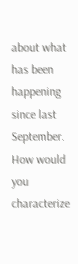about what has been happening since last September. How would you characterize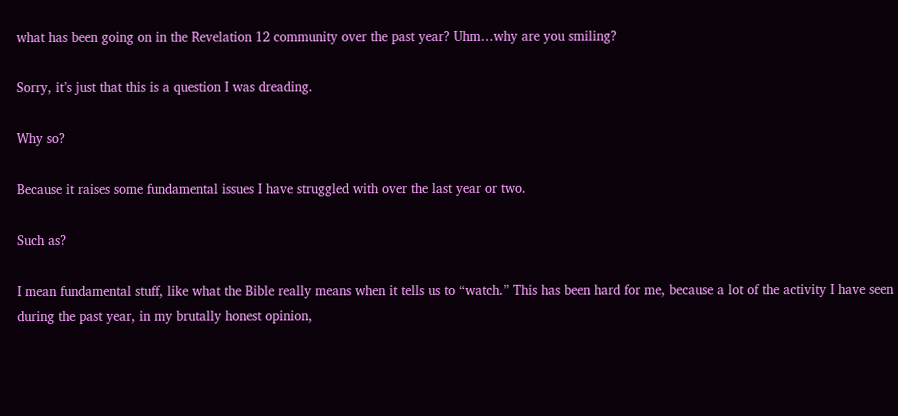what has been going on in the Revelation 12 community over the past year? Uhm…why are you smiling?

Sorry, it’s just that this is a question I was dreading.

Why so?

Because it raises some fundamental issues I have struggled with over the last year or two.

Such as?

I mean fundamental stuff, like what the Bible really means when it tells us to “watch.” This has been hard for me, because a lot of the activity I have seen during the past year, in my brutally honest opinion,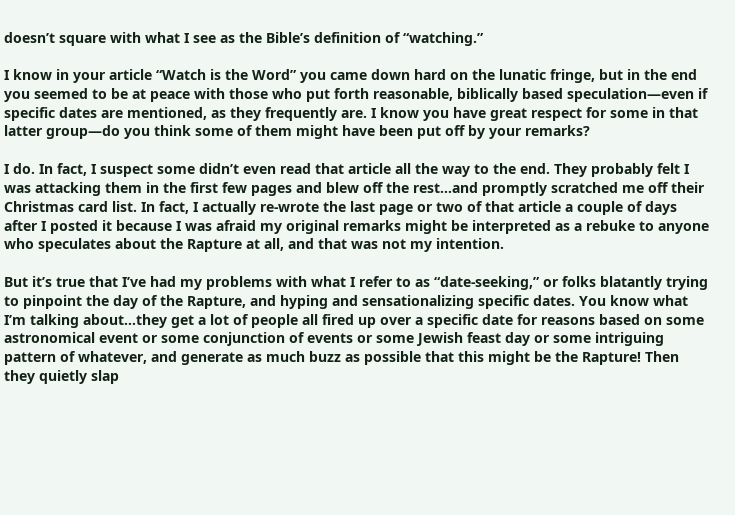doesn’t square with what I see as the Bible’s definition of “watching.”

I know in your article “Watch is the Word” you came down hard on the lunatic fringe, but in the end you seemed to be at peace with those who put forth reasonable, biblically based speculation—even if specific dates are mentioned, as they frequently are. I know you have great respect for some in that latter group—do you think some of them might have been put off by your remarks?

I do. In fact, I suspect some didn’t even read that article all the way to the end. They probably felt I was attacking them in the first few pages and blew off the rest…and promptly scratched me off their Christmas card list. In fact, I actually re-wrote the last page or two of that article a couple of days after I posted it because I was afraid my original remarks might be interpreted as a rebuke to anyone who speculates about the Rapture at all, and that was not my intention.

But it’s true that I’ve had my problems with what I refer to as “date-seeking,” or folks blatantly trying to pinpoint the day of the Rapture, and hyping and sensationalizing specific dates. You know what I’m talking about…they get a lot of people all fired up over a specific date for reasons based on some astronomical event or some conjunction of events or some Jewish feast day or some intriguing pattern of whatever, and generate as much buzz as possible that this might be the Rapture! Then they quietly slap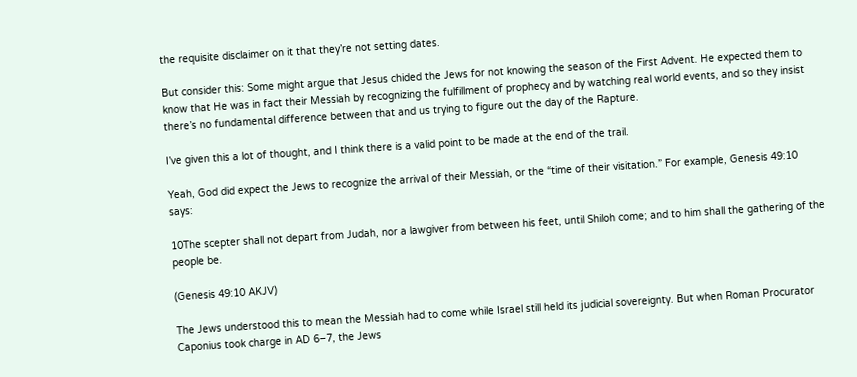the requisite disclaimer on it that they’re not setting dates.

But consider this: Some might argue that Jesus chided the Jews for not knowing the season of the First Advent. He expected them to know that He was in fact their Messiah by recognizing the fulfillment of prophecy and by watching real world events, and so they insist there’s no fundamental difference between that and us trying to figure out the day of the Rapture.

I’ve given this a lot of thought, and I think there is a valid point to be made at the end of the trail.

Yeah, God did expect the Jews to recognize the arrival of their Messiah, or the “time of their visitation.” For example, Genesis 49:10 says:

10The scepter shall not depart from Judah, nor a lawgiver from between his feet, until Shiloh come; and to him shall the gathering of the people be.

(Genesis 49:10 AKJV)

The Jews understood this to mean the Messiah had to come while Israel still held its judicial sovereignty. But when Roman Procurator Caponius took charge in AD 6–7, the Jews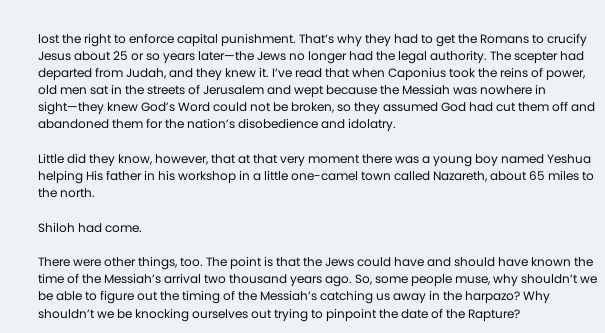lost the right to enforce capital punishment. That’s why they had to get the Romans to crucify Jesus about 25 or so years later—the Jews no longer had the legal authority. The scepter had departed from Judah, and they knew it. I’ve read that when Caponius took the reins of power, old men sat in the streets of Jerusalem and wept because the Messiah was nowhere in sight—they knew God’s Word could not be broken, so they assumed God had cut them off and abandoned them for the nation’s disobedience and idolatry.

Little did they know, however, that at that very moment there was a young boy named Yeshua helping His father in his workshop in a little one-camel town called Nazareth, about 65 miles to the north.

Shiloh had come.

There were other things, too. The point is that the Jews could have and should have known the time of the Messiah’s arrival two thousand years ago. So, some people muse, why shouldn’t we be able to figure out the timing of the Messiah’s catching us away in the harpazo? Why shouldn’t we be knocking ourselves out trying to pinpoint the date of the Rapture?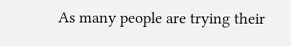As many people are trying their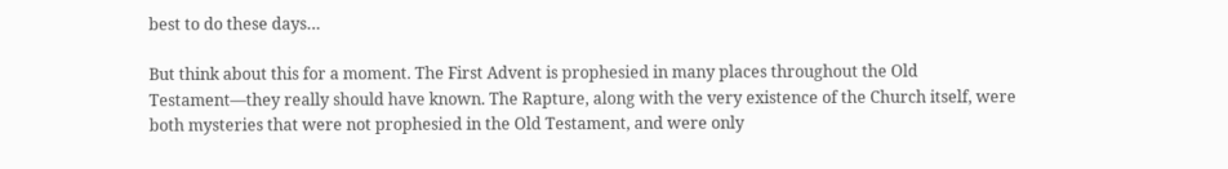best to do these days…

But think about this for a moment. The First Advent is prophesied in many places throughout the Old Testament—they really should have known. The Rapture, along with the very existence of the Church itself, were both mysteries that were not prophesied in the Old Testament, and were only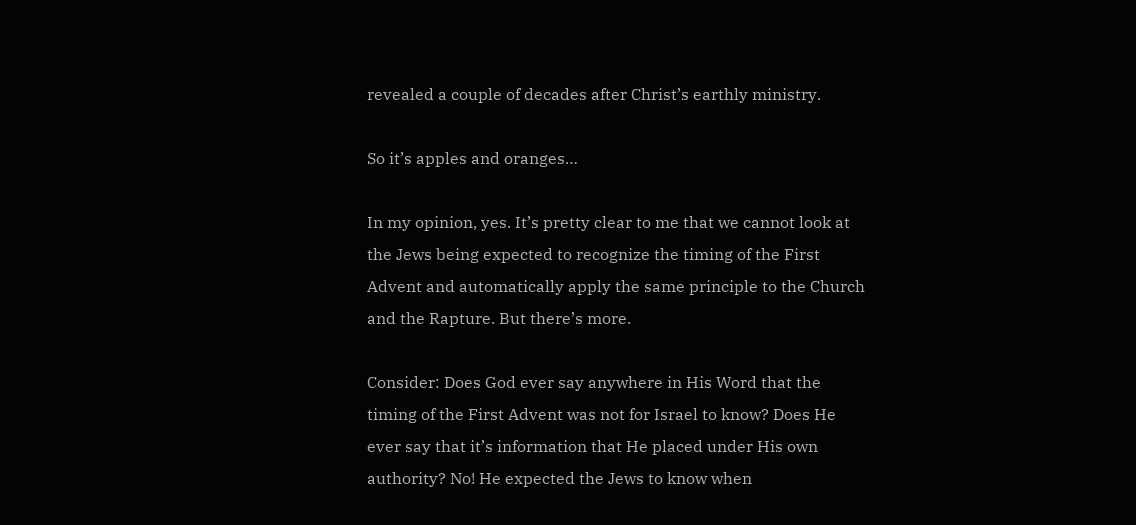revealed a couple of decades after Christ’s earthly ministry.

So it’s apples and oranges…

In my opinion, yes. It’s pretty clear to me that we cannot look at the Jews being expected to recognize the timing of the First Advent and automatically apply the same principle to the Church and the Rapture. But there’s more.

Consider: Does God ever say anywhere in His Word that the timing of the First Advent was not for Israel to know? Does He ever say that it’s information that He placed under His own authority? No! He expected the Jews to know when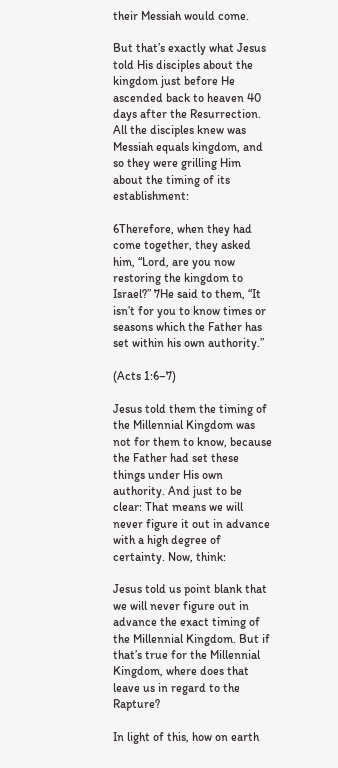their Messiah would come.

But that’s exactly what Jesus told His disciples about the kingdom just before He ascended back to heaven 40 days after the Resurrection. All the disciples knew was Messiah equals kingdom, and so they were grilling Him about the timing of its establishment:

6Therefore, when they had come together, they asked him, “Lord, are you now restoring the kingdom to Israel?” 7He said to them, “It isn’t for you to know times or seasons which the Father has set within his own authority.”

(Acts 1:6–7)

Jesus told them the timing of the Millennial Kingdom was not for them to know, because the Father had set these things under His own authority. And just to be clear: That means we will never figure it out in advance with a high degree of certainty. Now, think:

Jesus told us point blank that we will never figure out in advance the exact timing of the Millennial Kingdom. But if that’s true for the Millennial Kingdom, where does that leave us in regard to the Rapture?

In light of this, how on earth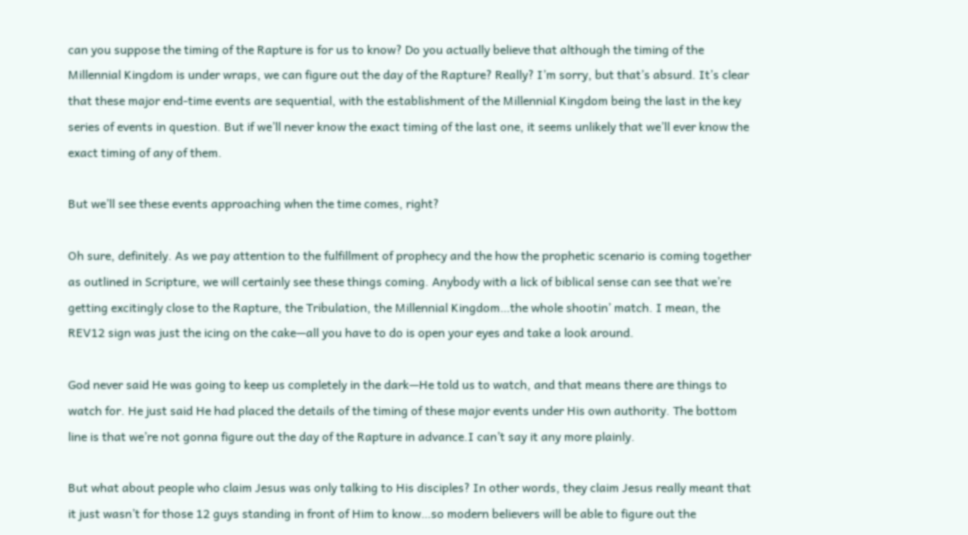can you suppose the timing of the Rapture is for us to know? Do you actually believe that although the timing of the Millennial Kingdom is under wraps, we can figure out the day of the Rapture? Really? I’m sorry, but that’s absurd. It’s clear that these major end-time events are sequential, with the establishment of the Millennial Kingdom being the last in the key series of events in question. But if we’ll never know the exact timing of the last one, it seems unlikely that we’ll ever know the exact timing of any of them.

But we’ll see these events approaching when the time comes, right?

Oh sure, definitely. As we pay attention to the fulfillment of prophecy and the how the prophetic scenario is coming together as outlined in Scripture, we will certainly see these things coming. Anybody with a lick of biblical sense can see that we’re getting excitingly close to the Rapture, the Tribulation, the Millennial Kingdom…the whole shootin’ match. I mean, the REV12 sign was just the icing on the cake—all you have to do is open your eyes and take a look around.

God never said He was going to keep us completely in the dark—He told us to watch, and that means there are things to watch for. He just said He had placed the details of the timing of these major events under His own authority. The bottom line is that we’re not gonna figure out the day of the Rapture in advance.I can’t say it any more plainly.

But what about people who claim Jesus was only talking to His disciples? In other words, they claim Jesus really meant that it just wasn’t for those 12 guys standing in front of Him to know…so modern believers will be able to figure out the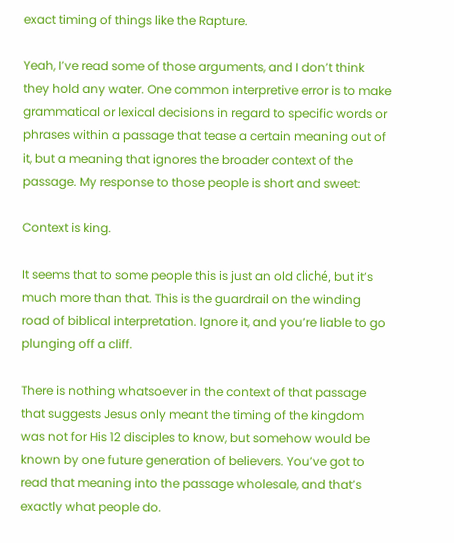exact timing of things like the Rapture.

Yeah, I’ve read some of those arguments, and I don’t think they hold any water. One common interpretive error is to make grammatical or lexical decisions in regard to specific words or phrases within a passage that tease a certain meaning out of it, but a meaning that ignores the broader context of the passage. My response to those people is short and sweet:

Context is king.

It seems that to some people this is just an old cliché, but it’s much more than that. This is the guardrail on the winding road of biblical interpretation. Ignore it, and you’re liable to go plunging off a cliff.

There is nothing whatsoever in the context of that passage that suggests Jesus only meant the timing of the kingdom was not for His 12 disciples to know, but somehow would be known by one future generation of believers. You’ve got to read that meaning into the passage wholesale, and that’s exactly what people do.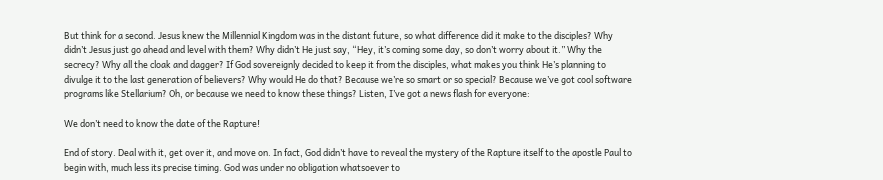But think for a second. Jesus knew the Millennial Kingdom was in the distant future, so what difference did it make to the disciples? Why didn’t Jesus just go ahead and level with them? Why didn’t He just say, “Hey, it’s coming some day, so don’t worry about it.” Why the secrecy? Why all the cloak and dagger? If God sovereignly decided to keep it from the disciples, what makes you think He’s planning to divulge it to the last generation of believers? Why would He do that? Because we’re so smart or so special? Because we’ve got cool software programs like Stellarium? Oh, or because we need to know these things? Listen, I’ve got a news flash for everyone:

We don’t need to know the date of the Rapture!

End of story. Deal with it, get over it, and move on. In fact, God didn’t have to reveal the mystery of the Rapture itself to the apostle Paul to begin with, much less its precise timing. God was under no obligation whatsoever to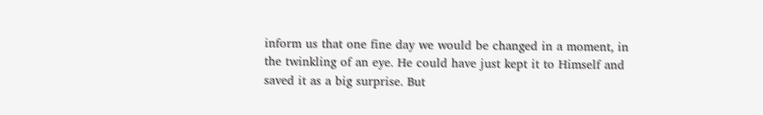inform us that one fine day we would be changed in a moment, in the twinkling of an eye. He could have just kept it to Himself and saved it as a big surprise. But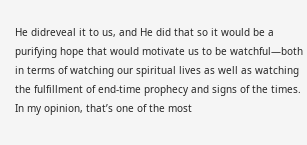He didreveal it to us, and He did that so it would be a purifying hope that would motivate us to be watchful—both in terms of watching our spiritual lives as well as watching the fulfillment of end-time prophecy and signs of the times. In my opinion, that’s one of the most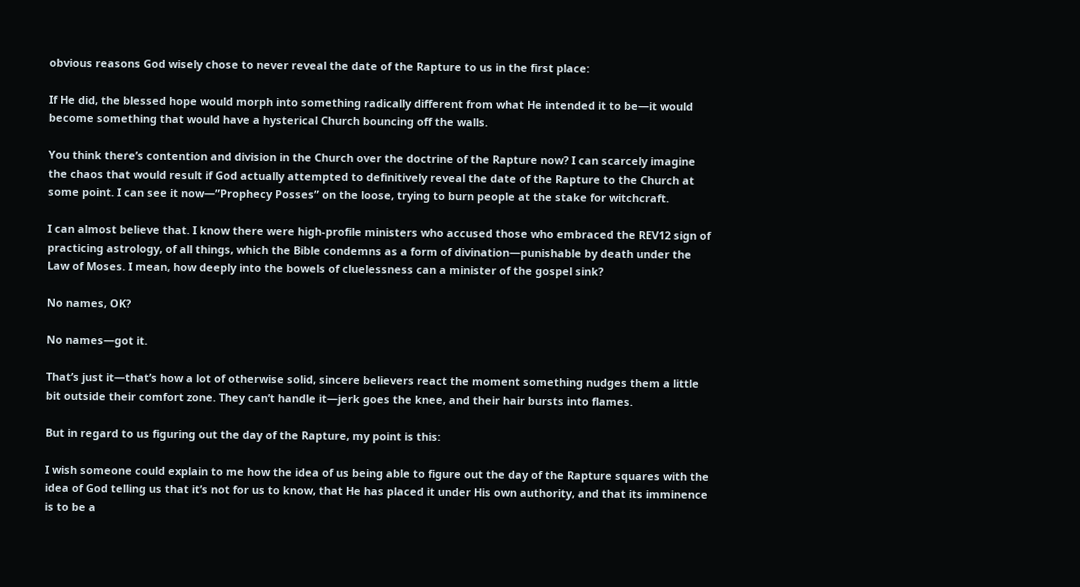obvious reasons God wisely chose to never reveal the date of the Rapture to us in the first place:

If He did, the blessed hope would morph into something radically different from what He intended it to be—it would become something that would have a hysterical Church bouncing off the walls.

You think there’s contention and division in the Church over the doctrine of the Rapture now? I can scarcely imagine the chaos that would result if God actually attempted to definitively reveal the date of the Rapture to the Church at some point. I can see it now—”Prophecy Posses” on the loose, trying to burn people at the stake for witchcraft.

I can almost believe that. I know there were high-profile ministers who accused those who embraced the REV12 sign of practicing astrology, of all things, which the Bible condemns as a form of divination—punishable by death under the Law of Moses. I mean, how deeply into the bowels of cluelessness can a minister of the gospel sink?

No names, OK?

No names—got it.

That’s just it—that’s how a lot of otherwise solid, sincere believers react the moment something nudges them a little bit outside their comfort zone. They can’t handle it—jerk goes the knee, and their hair bursts into flames.

But in regard to us figuring out the day of the Rapture, my point is this:

I wish someone could explain to me how the idea of us being able to figure out the day of the Rapture squares with the idea of God telling us that it’s not for us to know, that He has placed it under His own authority, and that its imminence is to be a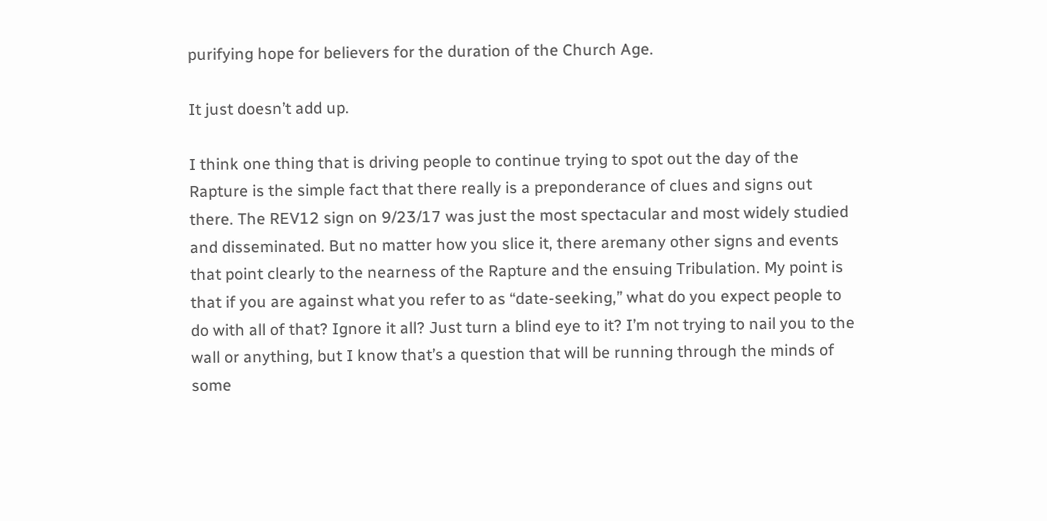purifying hope for believers for the duration of the Church Age.

It just doesn’t add up.

I think one thing that is driving people to continue trying to spot out the day of the Rapture is the simple fact that there really is a preponderance of clues and signs out there. The REV12 sign on 9/23/17 was just the most spectacular and most widely studied and disseminated. But no matter how you slice it, there aremany other signs and events that point clearly to the nearness of the Rapture and the ensuing Tribulation. My point is that if you are against what you refer to as “date-seeking,” what do you expect people to do with all of that? Ignore it all? Just turn a blind eye to it? I’m not trying to nail you to the wall or anything, but I know that’s a question that will be running through the minds of some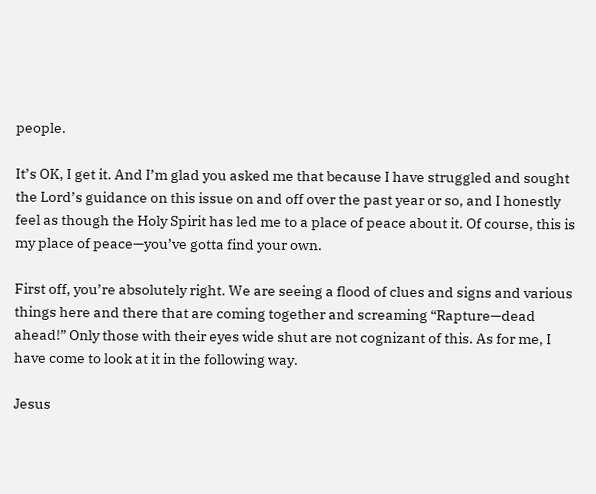people.

It’s OK, I get it. And I’m glad you asked me that because I have struggled and sought the Lord’s guidance on this issue on and off over the past year or so, and I honestly feel as though the Holy Spirit has led me to a place of peace about it. Of course, this is my place of peace—you’ve gotta find your own.

First off, you’re absolutely right. We are seeing a flood of clues and signs and various things here and there that are coming together and screaming “Rapture—dead ahead!” Only those with their eyes wide shut are not cognizant of this. As for me, I have come to look at it in the following way.

Jesus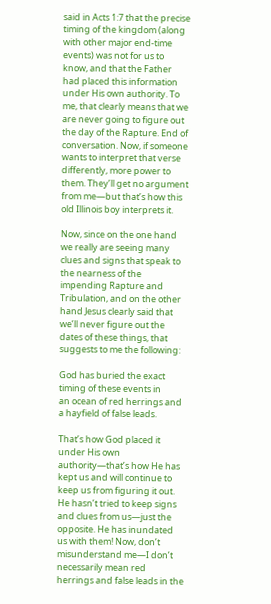said in Acts 1:7 that the precise timing of the kingdom (along with other major end-time events) was not for us to know, and that the Father had placed this information under His own authority. To me, that clearly means that we are never going to figure out the day of the Rapture. End of conversation. Now, if someone wants to interpret that verse differently, more power to them. They’ll get no argument from me—but that’s how this old Illinois boy interprets it.

Now, since on the one hand we really are seeing many clues and signs that speak to the nearness of the impending Rapture and Tribulation, and on the other hand Jesus clearly said that we’ll never figure out the dates of these things, that suggests to me the following:

God has buried the exact timing of these events in
an ocean of red herrings and a hayfield of false leads.

That’s how God placed it under His own authority—that’s how He has kept us and will continue to keep us from figuring it out. He hasn’t tried to keep signs and clues from us—just the opposite. He has inundated us with them! Now, don’t misunderstand me—I don’t necessarily mean red herrings and false leads in the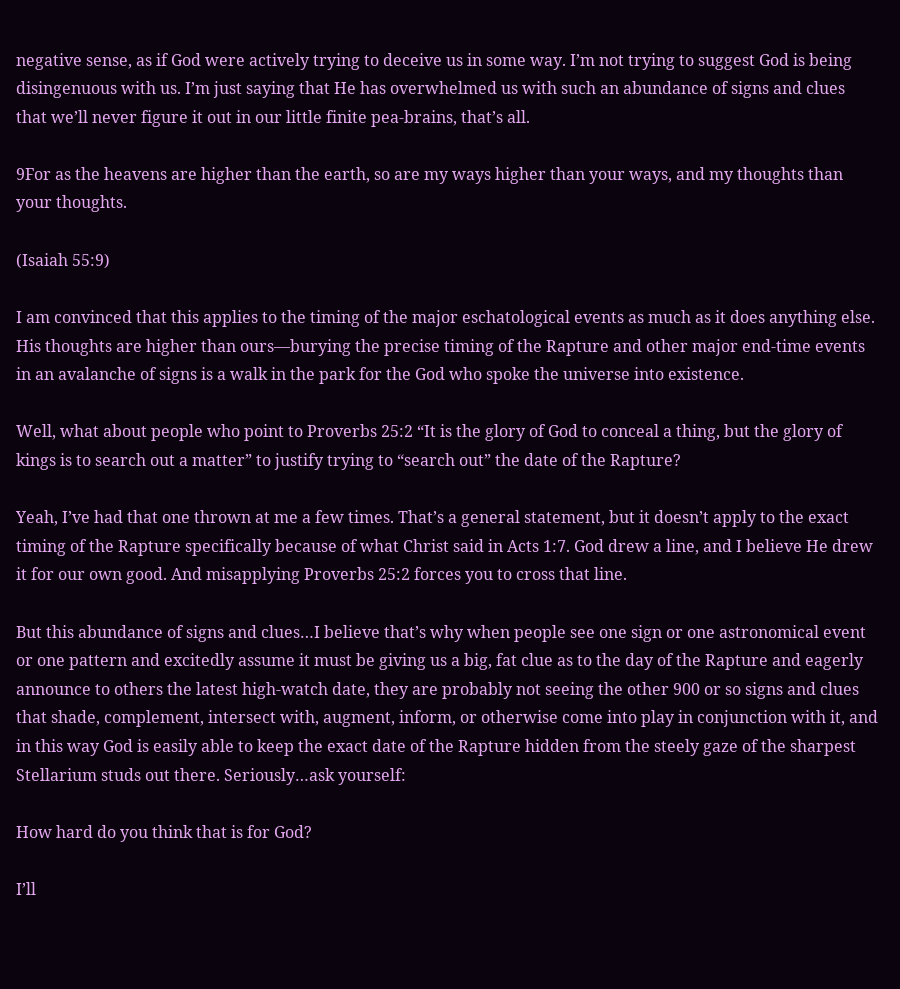negative sense, as if God were actively trying to deceive us in some way. I’m not trying to suggest God is being disingenuous with us. I’m just saying that He has overwhelmed us with such an abundance of signs and clues that we’ll never figure it out in our little finite pea-brains, that’s all.

9For as the heavens are higher than the earth, so are my ways higher than your ways, and my thoughts than your thoughts.

(Isaiah 55:9)

I am convinced that this applies to the timing of the major eschatological events as much as it does anything else. His thoughts are higher than ours—burying the precise timing of the Rapture and other major end-time events in an avalanche of signs is a walk in the park for the God who spoke the universe into existence.

Well, what about people who point to Proverbs 25:2 “It is the glory of God to conceal a thing, but the glory of kings is to search out a matter” to justify trying to “search out” the date of the Rapture?

Yeah, I’ve had that one thrown at me a few times. That’s a general statement, but it doesn’t apply to the exact timing of the Rapture specifically because of what Christ said in Acts 1:7. God drew a line, and I believe He drew it for our own good. And misapplying Proverbs 25:2 forces you to cross that line.

But this abundance of signs and clues…I believe that’s why when people see one sign or one astronomical event or one pattern and excitedly assume it must be giving us a big, fat clue as to the day of the Rapture and eagerly announce to others the latest high-watch date, they are probably not seeing the other 900 or so signs and clues that shade, complement, intersect with, augment, inform, or otherwise come into play in conjunction with it, and in this way God is easily able to keep the exact date of the Rapture hidden from the steely gaze of the sharpest Stellarium studs out there. Seriously…ask yourself:

How hard do you think that is for God?

I’ll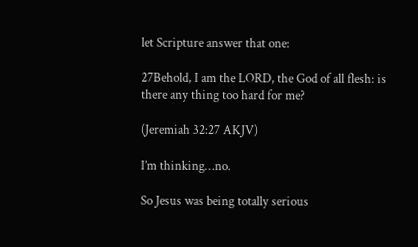let Scripture answer that one:

27Behold, I am the LORD, the God of all flesh: is there any thing too hard for me?

(Jeremiah 32:27 AKJV)

I’m thinking…no.

So Jesus was being totally serious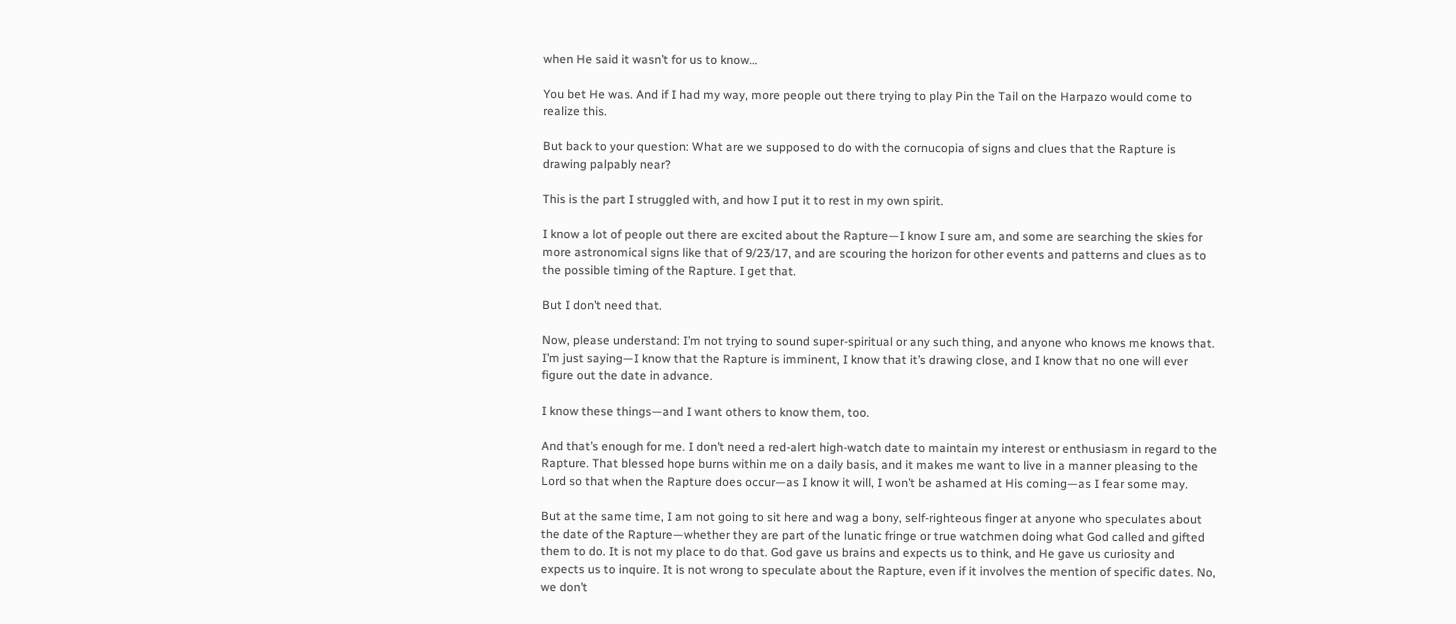when He said it wasn’t for us to know…

You bet He was. And if I had my way, more people out there trying to play Pin the Tail on the Harpazo would come to realize this.

But back to your question: What are we supposed to do with the cornucopia of signs and clues that the Rapture is drawing palpably near?

This is the part I struggled with, and how I put it to rest in my own spirit.

I know a lot of people out there are excited about the Rapture—I know I sure am, and some are searching the skies for more astronomical signs like that of 9/23/17, and are scouring the horizon for other events and patterns and clues as to the possible timing of the Rapture. I get that.

But I don’t need that.

Now, please understand: I’m not trying to sound super-spiritual or any such thing, and anyone who knows me knows that. I’m just saying—I know that the Rapture is imminent, I know that it’s drawing close, and I know that no one will ever figure out the date in advance.

I know these things—and I want others to know them, too.

And that’s enough for me. I don’t need a red-alert high-watch date to maintain my interest or enthusiasm in regard to the Rapture. That blessed hope burns within me on a daily basis, and it makes me want to live in a manner pleasing to the Lord so that when the Rapture does occur—as I know it will, I won’t be ashamed at His coming—as I fear some may.

But at the same time, I am not going to sit here and wag a bony, self-righteous finger at anyone who speculates about the date of the Rapture—whether they are part of the lunatic fringe or true watchmen doing what God called and gifted them to do. It is not my place to do that. God gave us brains and expects us to think, and He gave us curiosity and expects us to inquire. It is not wrong to speculate about the Rapture, even if it involves the mention of specific dates. No, we don’t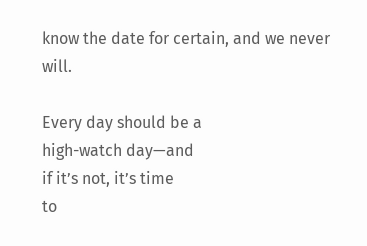know the date for certain, and we never will.

Every day should be a
high-watch day—and
if it’s not, it’s time
to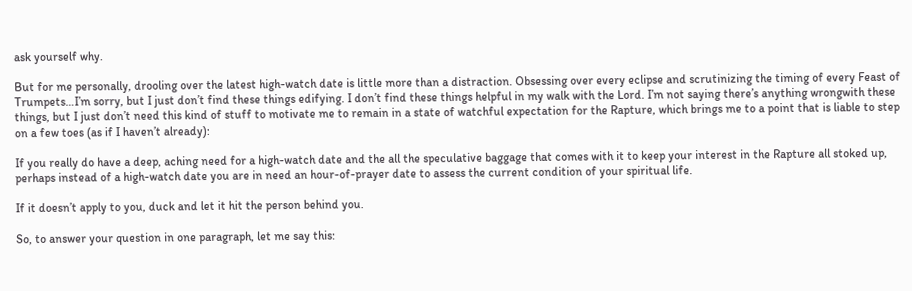ask yourself why.

But for me personally, drooling over the latest high-watch date is little more than a distraction. Obsessing over every eclipse and scrutinizing the timing of every Feast of Trumpets…I’m sorry, but I just don’t find these things edifying. I don’t find these things helpful in my walk with the Lord. I’m not saying there’s anything wrongwith these things, but I just don’t need this kind of stuff to motivate me to remain in a state of watchful expectation for the Rapture, which brings me to a point that is liable to step on a few toes (as if I haven’t already):

If you really do have a deep, aching need for a high-watch date and the all the speculative baggage that comes with it to keep your interest in the Rapture all stoked up, perhaps instead of a high-watch date you are in need an hour-of-prayer date to assess the current condition of your spiritual life.

If it doesn’t apply to you, duck and let it hit the person behind you.

So, to answer your question in one paragraph, let me say this: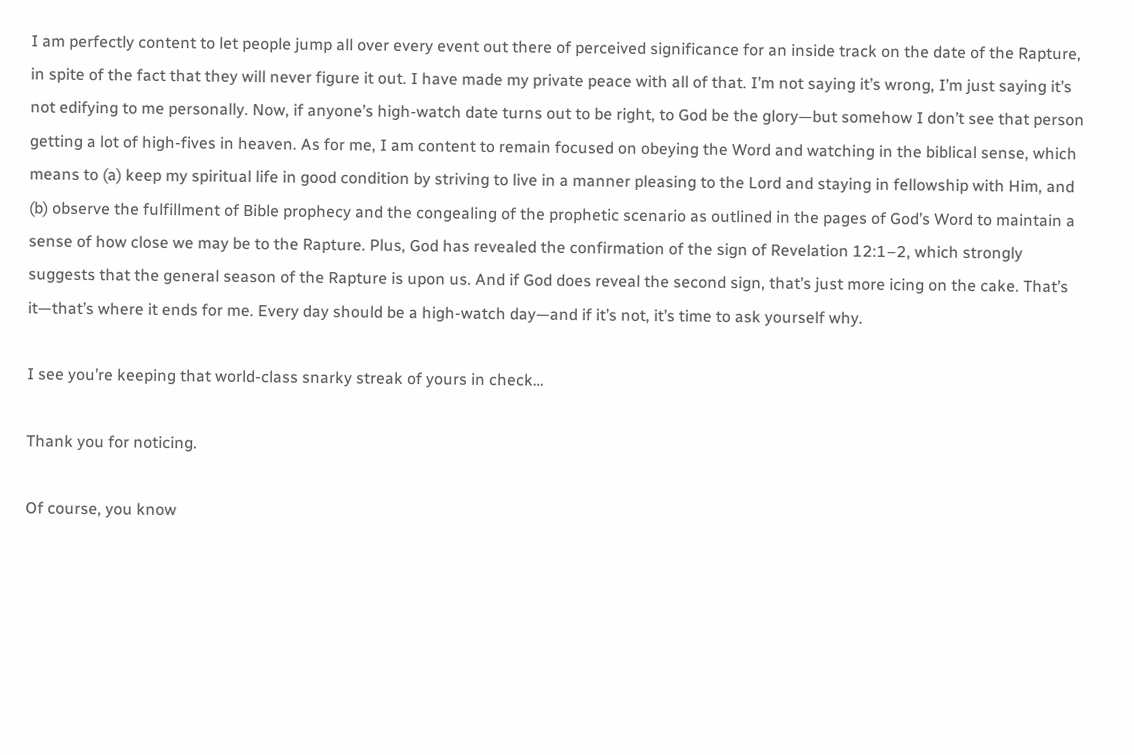I am perfectly content to let people jump all over every event out there of perceived significance for an inside track on the date of the Rapture, in spite of the fact that they will never figure it out. I have made my private peace with all of that. I’m not saying it’s wrong, I’m just saying it’s not edifying to me personally. Now, if anyone’s high-watch date turns out to be right, to God be the glory—but somehow I don’t see that person getting a lot of high-fives in heaven. As for me, I am content to remain focused on obeying the Word and watching in the biblical sense, which means to (a) keep my spiritual life in good condition by striving to live in a manner pleasing to the Lord and staying in fellowship with Him, and (b) observe the fulfillment of Bible prophecy and the congealing of the prophetic scenario as outlined in the pages of God’s Word to maintain a sense of how close we may be to the Rapture. Plus, God has revealed the confirmation of the sign of Revelation 12:1–2, which strongly suggests that the general season of the Rapture is upon us. And if God does reveal the second sign, that’s just more icing on the cake. That’s it—that’s where it ends for me. Every day should be a high-watch day—and if it’s not, it’s time to ask yourself why.

I see you’re keeping that world-class snarky streak of yours in check…

Thank you for noticing.

Of course, you know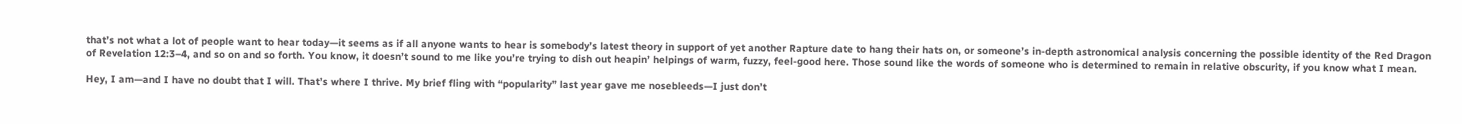that’s not what a lot of people want to hear today—it seems as if all anyone wants to hear is somebody’s latest theory in support of yet another Rapture date to hang their hats on, or someone’s in-depth astronomical analysis concerning the possible identity of the Red Dragon of Revelation 12:3–4, and so on and so forth. You know, it doesn’t sound to me like you’re trying to dish out heapin’ helpings of warm, fuzzy, feel-good here. Those sound like the words of someone who is determined to remain in relative obscurity, if you know what I mean.

Hey, I am—and I have no doubt that I will. That’s where I thrive. My brief fling with “popularity” last year gave me nosebleeds—I just don’t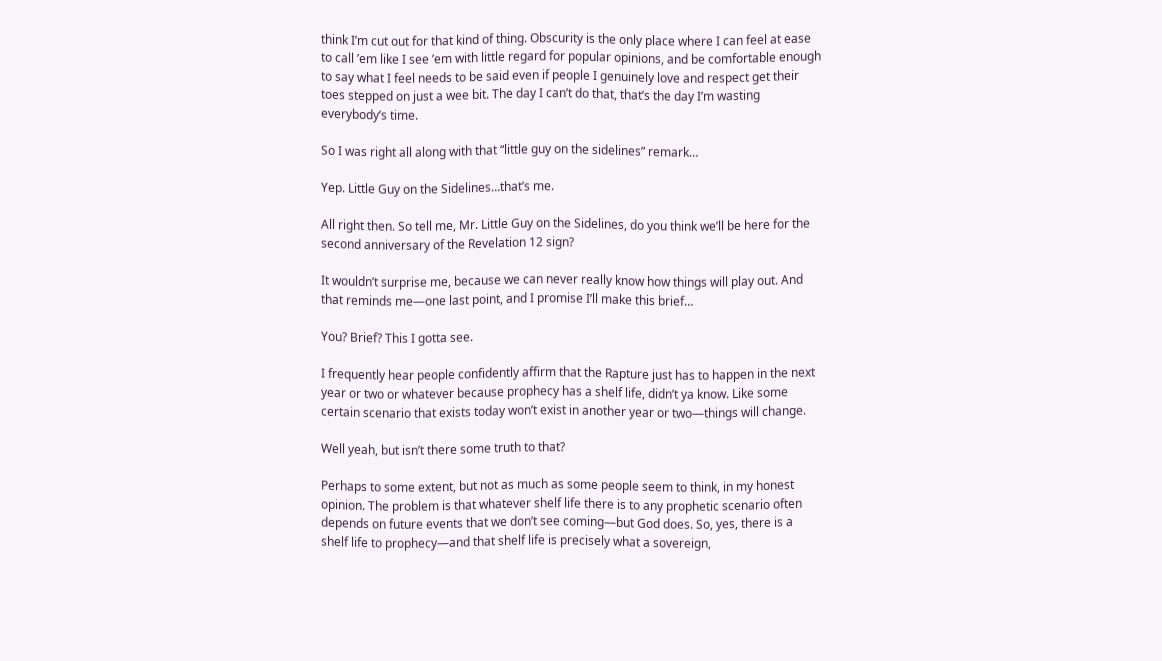think I’m cut out for that kind of thing. Obscurity is the only place where I can feel at ease to call ’em like I see ’em with little regard for popular opinions, and be comfortable enough to say what I feel needs to be said even if people I genuinely love and respect get their toes stepped on just a wee bit. The day I can’t do that, that’s the day I’m wasting everybody’s time.

So I was right all along with that “little guy on the sidelines” remark…

Yep. Little Guy on the Sidelines…that’s me.

All right then. So tell me, Mr. Little Guy on the Sidelines, do you think we’ll be here for the second anniversary of the Revelation 12 sign?

It wouldn’t surprise me, because we can never really know how things will play out. And that reminds me—one last point, and I promise I’ll make this brief…

You? Brief? This I gotta see.

I frequently hear people confidently affirm that the Rapture just has to happen in the next year or two or whatever because prophecy has a shelf life, didn’t ya know. Like some certain scenario that exists today won’t exist in another year or two—things will change.

Well yeah, but isn’t there some truth to that?

Perhaps to some extent, but not as much as some people seem to think, in my honest opinion. The problem is that whatever shelf life there is to any prophetic scenario often depends on future events that we don’t see coming—but God does. So, yes, there is a shelf life to prophecy—and that shelf life is precisely what a sovereign,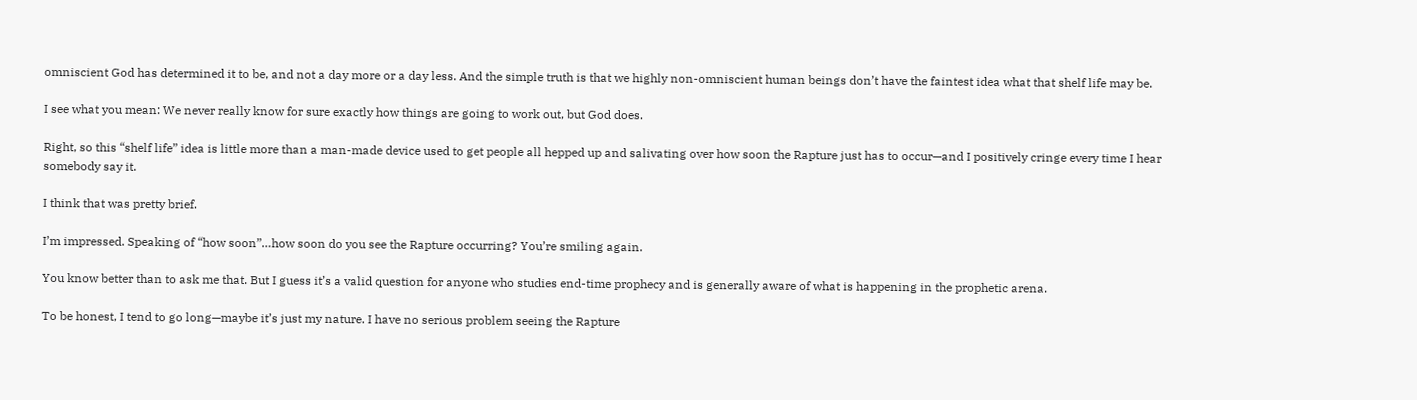omniscient God has determined it to be, and not a day more or a day less. And the simple truth is that we highly non-omniscient human beings don’t have the faintest idea what that shelf life may be.

I see what you mean: We never really know for sure exactly how things are going to work out, but God does.

Right, so this “shelf life” idea is little more than a man-made device used to get people all hepped up and salivating over how soon the Rapture just has to occur—and I positively cringe every time I hear somebody say it.

I think that was pretty brief.

I’m impressed. Speaking of “how soon”…how soon do you see the Rapture occurring? You’re smiling again.

You know better than to ask me that. But I guess it’s a valid question for anyone who studies end-time prophecy and is generally aware of what is happening in the prophetic arena.

To be honest, I tend to go long—maybe it’s just my nature. I have no serious problem seeing the Rapture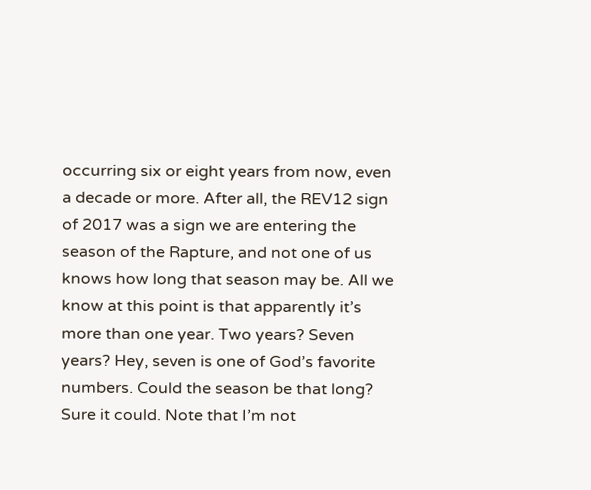occurring six or eight years from now, even a decade or more. After all, the REV12 sign of 2017 was a sign we are entering the season of the Rapture, and not one of us knows how long that season may be. All we know at this point is that apparently it’s more than one year. Two years? Seven years? Hey, seven is one of God’s favorite numbers. Could the season be that long? Sure it could. Note that I’m not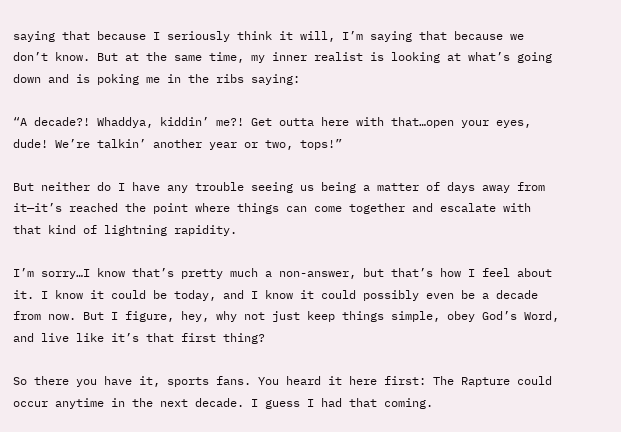saying that because I seriously think it will, I’m saying that because we don’t know. But at the same time, my inner realist is looking at what’s going down and is poking me in the ribs saying:

“A decade?! Whaddya, kiddin’ me?! Get outta here with that…open your eyes, dude! We’re talkin’ another year or two, tops!”

But neither do I have any trouble seeing us being a matter of days away from it—it’s reached the point where things can come together and escalate with that kind of lightning rapidity.

I’m sorry…I know that’s pretty much a non-answer, but that’s how I feel about it. I know it could be today, and I know it could possibly even be a decade from now. But I figure, hey, why not just keep things simple, obey God’s Word, and live like it’s that first thing?

So there you have it, sports fans. You heard it here first: The Rapture could occur anytime in the next decade. I guess I had that coming.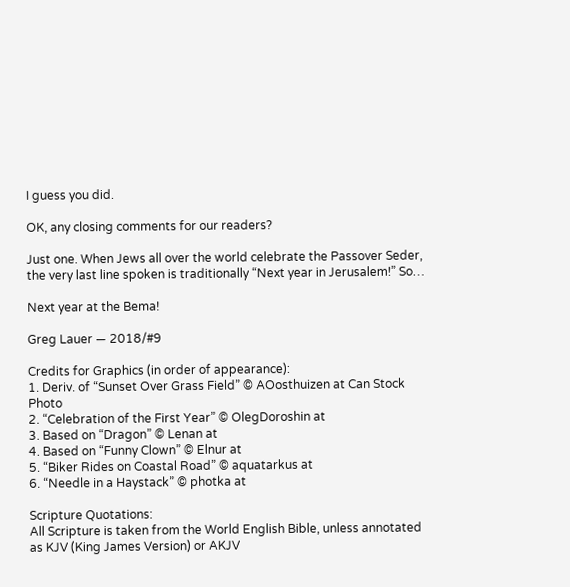I guess you did.

OK, any closing comments for our readers?

Just one. When Jews all over the world celebrate the Passover Seder, the very last line spoken is traditionally “Next year in Jerusalem!” So…

Next year at the Bema!

Greg Lauer — 2018/#9

Credits for Graphics (in order of appearance):
1. Deriv. of “Sunset Over Grass Field” © AOosthuizen at Can Stock Photo
2. “Celebration of the First Year” © OlegDoroshin at
3. Based on “Dragon” © Lenan at
4. Based on “Funny Clown” © Elnur at
5. “Biker Rides on Coastal Road” © aquatarkus at
6. “Needle in a Haystack” © photka at

Scripture Quotations:
All Scripture is taken from the World English Bible, unless annotated as KJV (King James Version) or AKJV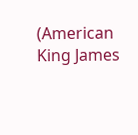(American King James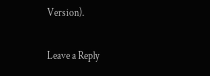Version).

Leave a Reply